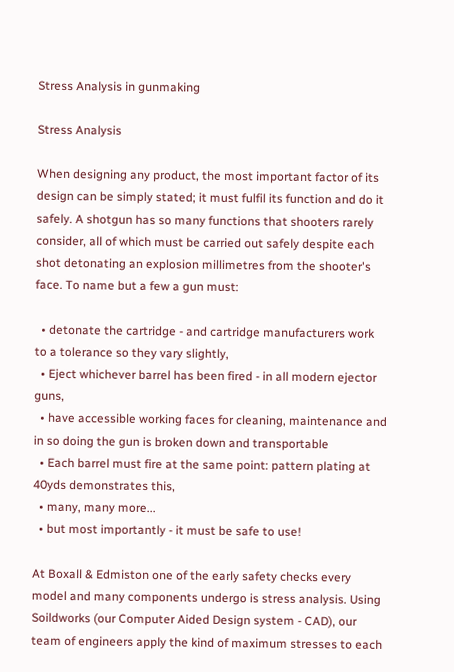Stress Analysis in gunmaking

Stress Analysis

When designing any product, the most important factor of its design can be simply stated; it must fulfil its function and do it safely. A shotgun has so many functions that shooters rarely consider, all of which must be carried out safely despite each shot detonating an explosion millimetres from the shooter's face. To name but a few a gun must:

  • detonate the cartridge - and cartridge manufacturers work to a tolerance so they vary slightly,
  • Eject whichever barrel has been fired - in all modern ejector guns,
  • have accessible working faces for cleaning, maintenance and in so doing the gun is broken down and transportable
  • Each barrel must fire at the same point: pattern plating at 40yds demonstrates this,
  • many, many more...
  • but most importantly - it must be safe to use!

At Boxall & Edmiston one of the early safety checks every model and many components undergo is stress analysis. Using Soildworks (our Computer Aided Design system - CAD), our team of engineers apply the kind of maximum stresses to each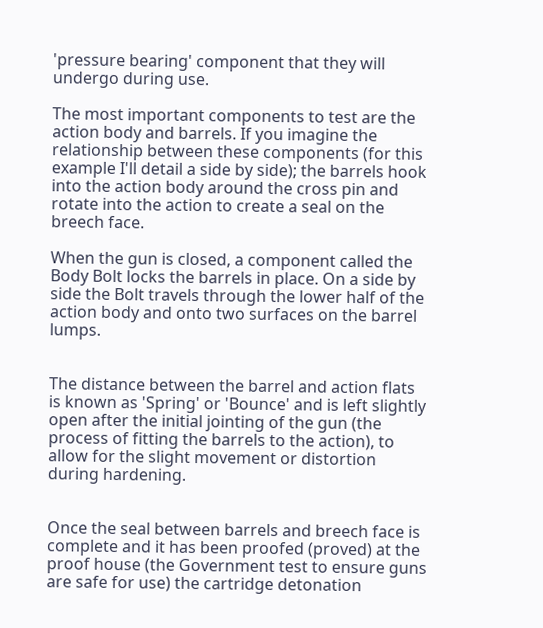'pressure bearing' component that they will undergo during use.

The most important components to test are the action body and barrels. If you imagine the relationship between these components (for this example I'll detail a side by side); the barrels hook into the action body around the cross pin and rotate into the action to create a seal on the breech face.

When the gun is closed, a component called the Body Bolt locks the barrels in place. On a side by side the Bolt travels through the lower half of the action body and onto two surfaces on the barrel lumps.


The distance between the barrel and action flats is known as 'Spring' or 'Bounce' and is left slightly open after the initial jointing of the gun (the process of fitting the barrels to the action), to allow for the slight movement or distortion during hardening.


Once the seal between barrels and breech face is complete and it has been proofed (proved) at the proof house (the Government test to ensure guns are safe for use) the cartridge detonation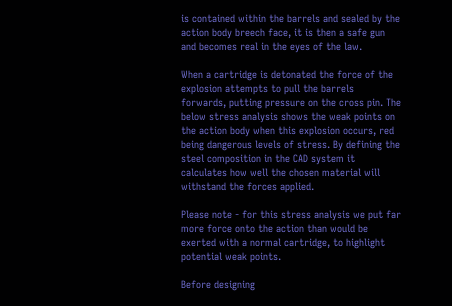is contained within the barrels and sealed by the action body breech face, it is then a safe gun and becomes real in the eyes of the law.

When a cartridge is detonated the force of the explosion attempts to pull the barrels forwards, putting pressure on the cross pin. The below stress analysis shows the weak points on the action body when this explosion occurs, red being dangerous levels of stress. By defining the steel composition in the CAD system it calculates how well the chosen material will withstand the forces applied.

Please note - for this stress analysis we put far more force onto the action than would be exerted with a normal cartridge, to highlight potential weak points.

Before designing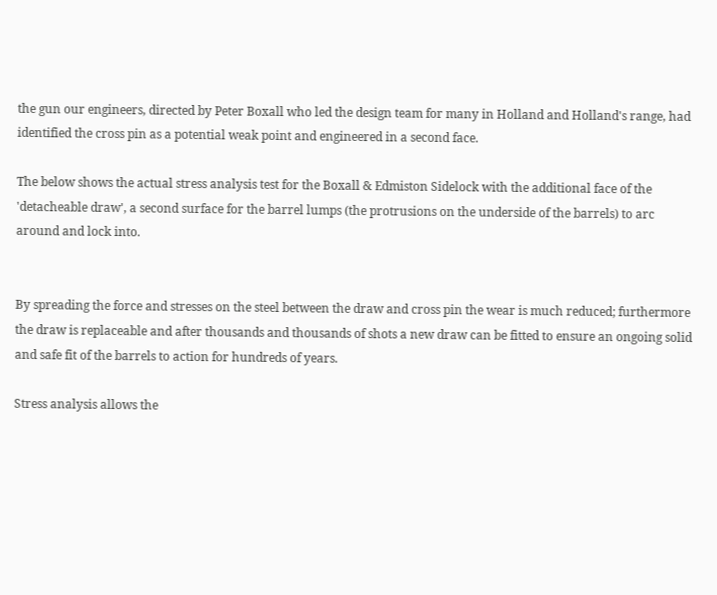the gun our engineers, directed by Peter Boxall who led the design team for many in Holland and Holland's range, had identified the cross pin as a potential weak point and engineered in a second face.

The below shows the actual stress analysis test for the Boxall & Edmiston Sidelock with the additional face of the 'detacheable draw', a second surface for the barrel lumps (the protrusions on the underside of the barrels) to arc around and lock into.


By spreading the force and stresses on the steel between the draw and cross pin the wear is much reduced; furthermore the draw is replaceable and after thousands and thousands of shots a new draw can be fitted to ensure an ongoing solid and safe fit of the barrels to action for hundreds of years.

Stress analysis allows the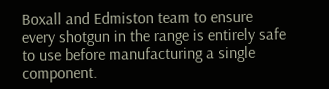Boxall and Edmiston team to ensure every shotgun in the range is entirely safe to use before manufacturing a single component.